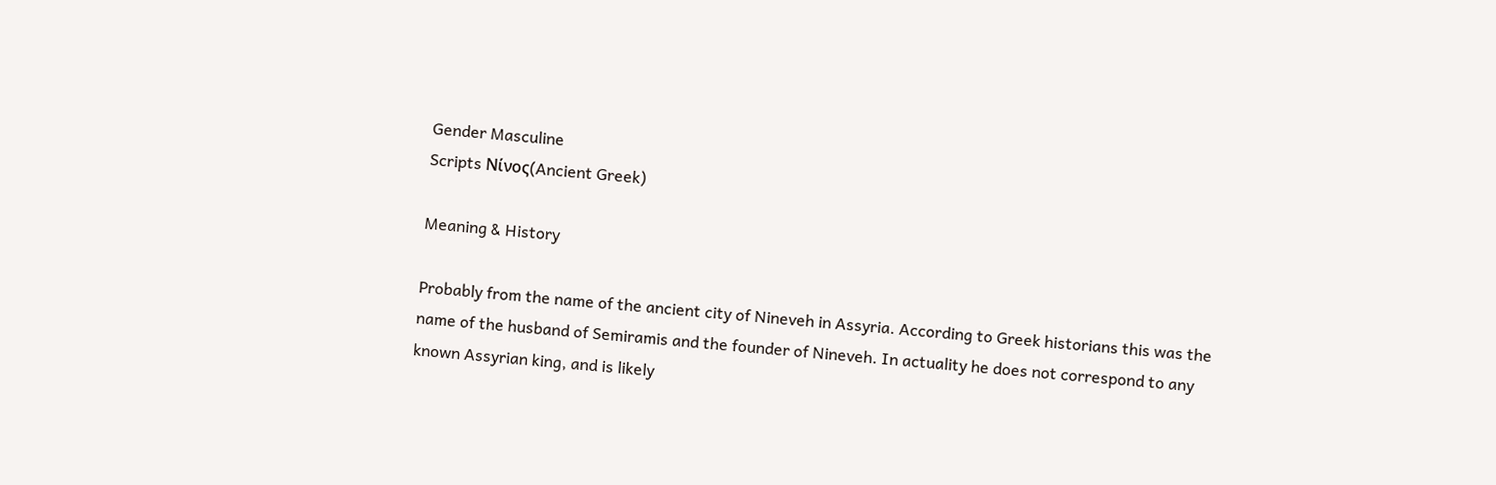Gender Masculine
Scripts Νίνος(Ancient Greek)

Meaning & History

Probably from the name of the ancient city of Nineveh in Assyria. According to Greek historians this was the name of the husband of Semiramis and the founder of Nineveh. In actuality he does not correspond to any known Assyrian king, and is likely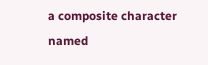a composite character named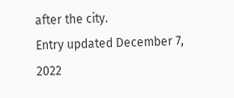after the city.
Entry updated December 7, 2022